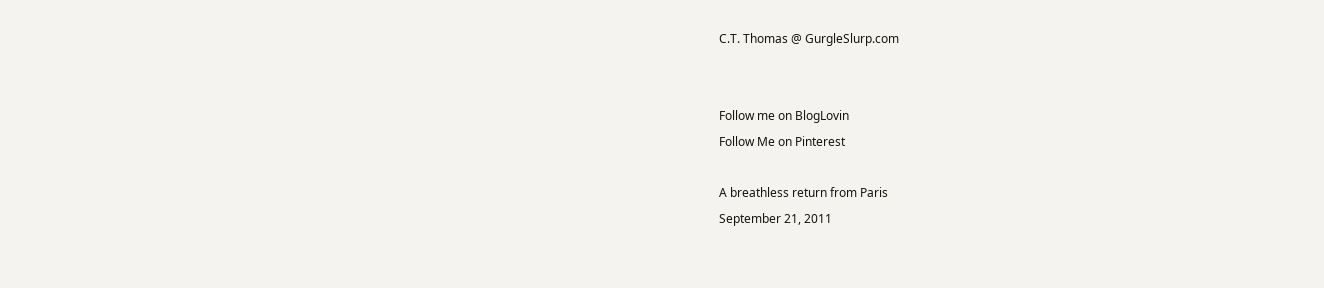C.T. Thomas @ GurgleSlurp.com


Follow me on BlogLovin
Follow Me on Pinterest

A breathless return from Paris
September 21, 2011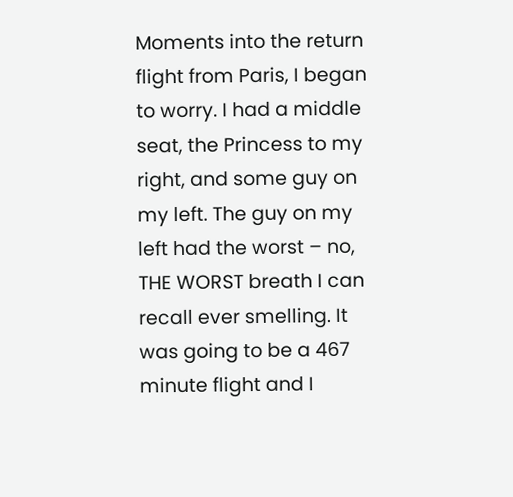Moments into the return flight from Paris, I began to worry. I had a middle seat, the Princess to my right, and some guy on my left. The guy on my left had the worst – no, THE WORST breath I can recall ever smelling. It was going to be a 467 minute flight and I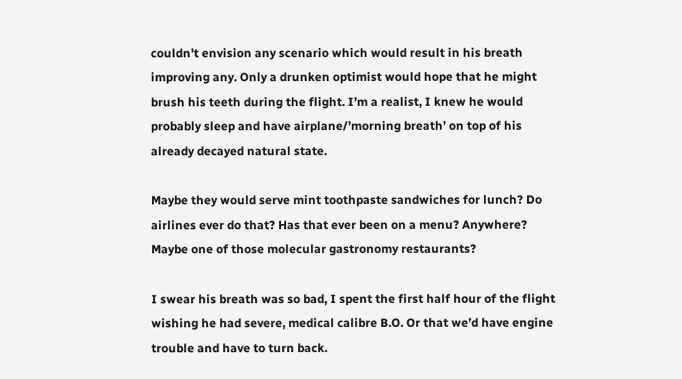couldn’t envision any scenario which would result in his breath improving any. Only a drunken optimist would hope that he might brush his teeth during the flight. I’m a realist, I knew he would probably sleep and have airplane/’morning breath’ on top of his already decayed natural state.

Maybe they would serve mint toothpaste sandwiches for lunch? Do airlines ever do that? Has that ever been on a menu? Anywhere? Maybe one of those molecular gastronomy restaurants?

I swear his breath was so bad, I spent the first half hour of the flight wishing he had severe, medical calibre B.O. Or that we’d have engine trouble and have to turn back.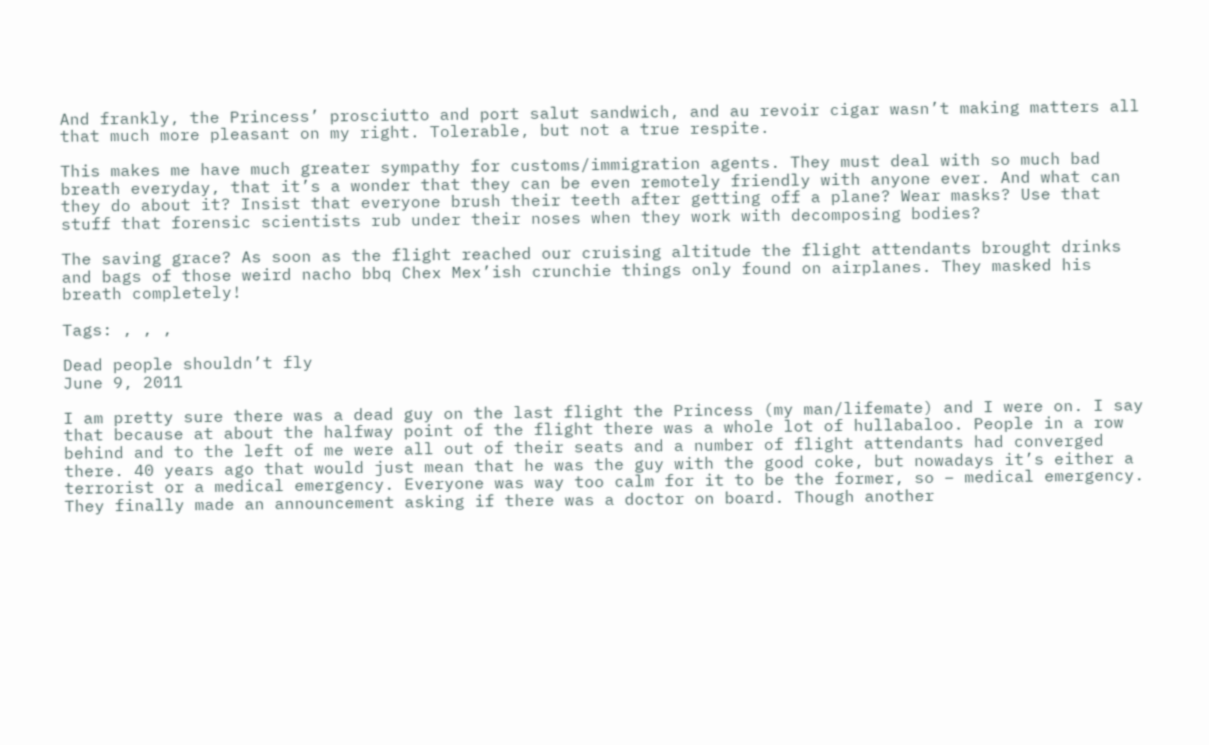And frankly, the Princess’ prosciutto and port salut sandwich, and au revoir cigar wasn’t making matters all that much more pleasant on my right. Tolerable, but not a true respite.

This makes me have much greater sympathy for customs/immigration agents. They must deal with so much bad breath everyday, that it’s a wonder that they can be even remotely friendly with anyone ever. And what can they do about it? Insist that everyone brush their teeth after getting off a plane? Wear masks? Use that stuff that forensic scientists rub under their noses when they work with decomposing bodies?

The saving grace? As soon as the flight reached our cruising altitude the flight attendants brought drinks and bags of those weird nacho bbq Chex Mex’ish crunchie things only found on airplanes. They masked his breath completely!

Tags: , , ,

Dead people shouldn’t fly
June 9, 2011

I am pretty sure there was a dead guy on the last flight the Princess (my man/lifemate) and I were on. I say that because at about the halfway point of the flight there was a whole lot of hullabaloo. People in a row behind and to the left of me were all out of their seats and a number of flight attendants had converged there. 40 years ago that would just mean that he was the guy with the good coke, but nowadays it’s either a terrorist or a medical emergency. Everyone was way too calm for it to be the former, so – medical emergency. They finally made an announcement asking if there was a doctor on board. Though another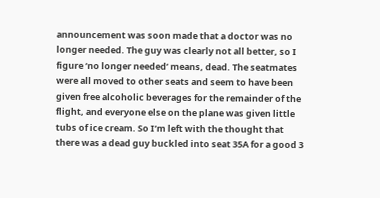announcement was soon made that a doctor was no longer needed. The guy was clearly not all better, so I figure ‘no longer needed’ means, dead. The seatmates were all moved to other seats and seem to have been given free alcoholic beverages for the remainder of the flight, and everyone else on the plane was given little tubs of ice cream. So I’m left with the thought that there was a dead guy buckled into seat 35A for a good 3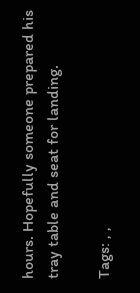hours. Hopefully someone prepared his tray table and seat for landing.

Tags: , ,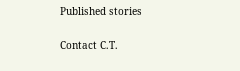Published stories

Contact C.T.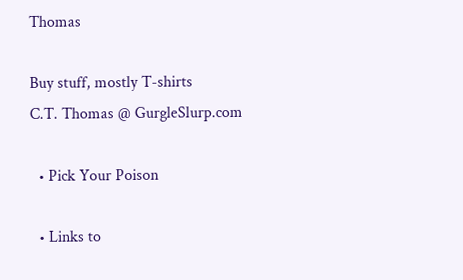Thomas

Buy stuff, mostly T-shirts
C.T. Thomas @ GurgleSlurp.com

  • Pick Your Poison

  • Links to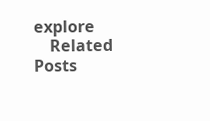explore
    Related Posts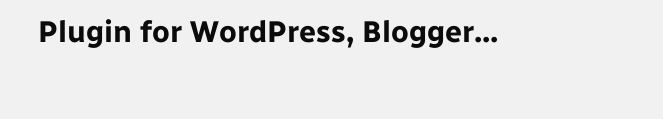Plugin for WordPress, Blogger...